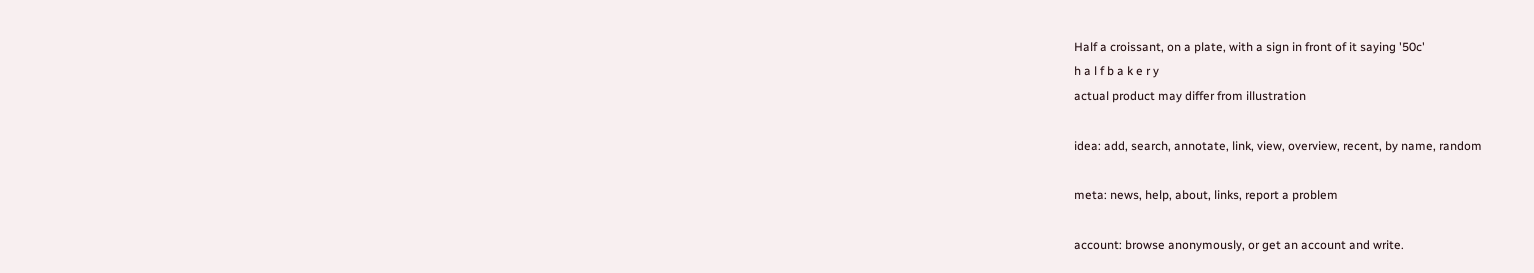Half a croissant, on a plate, with a sign in front of it saying '50c'
h a l f b a k e r y
actual product may differ from illustration

idea: add, search, annotate, link, view, overview, recent, by name, random

meta: news, help, about, links, report a problem

account: browse anonymously, or get an account and write.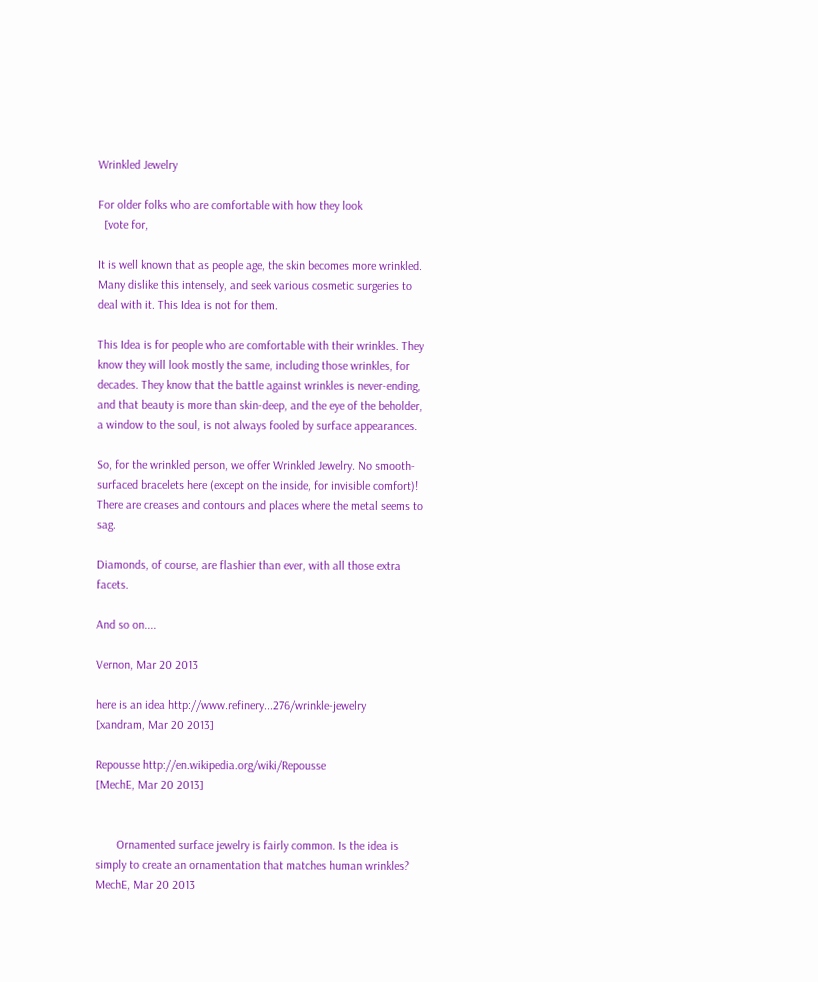Wrinkled Jewelry

For older folks who are comfortable with how they look
  [vote for,

It is well known that as people age, the skin becomes more wrinkled. Many dislike this intensely, and seek various cosmetic surgeries to deal with it. This Idea is not for them.

This Idea is for people who are comfortable with their wrinkles. They know they will look mostly the same, including those wrinkles, for decades. They know that the battle against wrinkles is never-ending, and that beauty is more than skin-deep, and the eye of the beholder, a window to the soul, is not always fooled by surface appearances.

So, for the wrinkled person, we offer Wrinkled Jewelry. No smooth-surfaced bracelets here (except on the inside, for invisible comfort)! There are creases and contours and places where the metal seems to sag.

Diamonds, of course, are flashier than ever, with all those extra facets.

And so on....

Vernon, Mar 20 2013

here is an idea http://www.refinery...276/wrinkle-jewelry
[xandram, Mar 20 2013]

Repousse http://en.wikipedia.org/wiki/Repousse
[MechE, Mar 20 2013]


       Ornamented surface jewelry is fairly common. Is the idea is simply to create an ornamentation that matches human wrinkles?
MechE, Mar 20 2013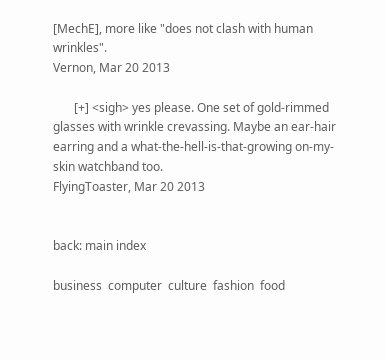[MechE], more like "does not clash with human wrinkles".
Vernon, Mar 20 2013

       [+] <sigh> yes please. One set of gold-rimmed glasses with wrinkle crevassing. Maybe an ear-hair earring and a what-the-hell-is-that-growing on-my-skin watchband too.
FlyingToaster, Mar 20 2013


back: main index

business  computer  culture  fashion  food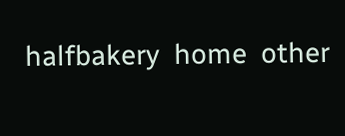halfbakery  home  other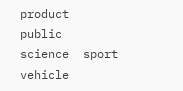product  public  science  sport  vehicle